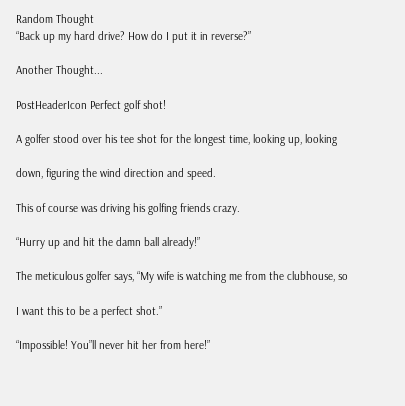Random Thought
“Back up my hard drive? How do I put it in reverse?”

Another Thought...

PostHeaderIcon Perfect golf shot!

A golfer stood over his tee shot for the longest time, looking up, looking

down, figuring the wind direction and speed.

This of course was driving his golfing friends crazy.

“Hurry up and hit the damn ball already!”

The meticulous golfer says, “My wife is watching me from the clubhouse, so

I want this to be a perfect shot.”

“Impossible! You”ll never hit her from here!”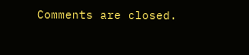Comments are closed.